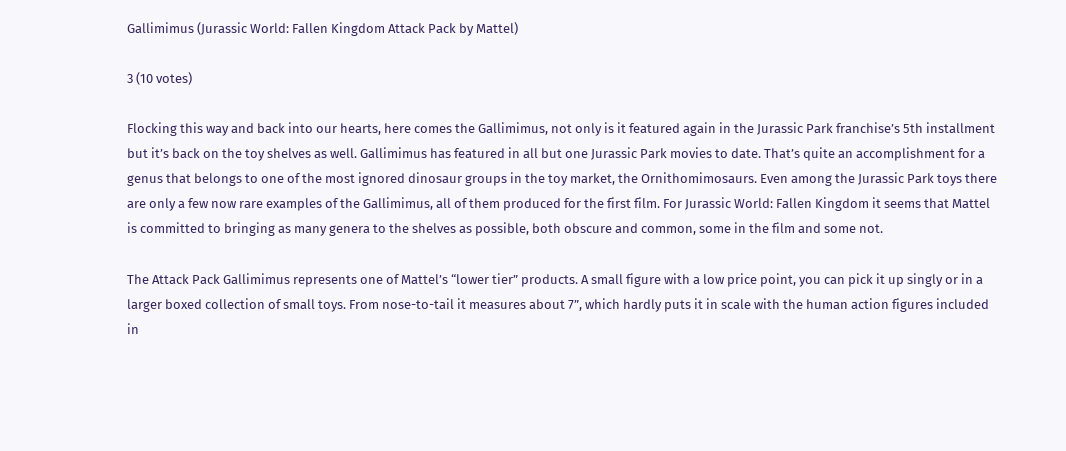Gallimimus (Jurassic World: Fallen Kingdom Attack Pack by Mattel)

3 (10 votes)

Flocking this way and back into our hearts, here comes the Gallimimus, not only is it featured again in the Jurassic Park franchise’s 5th installment but it’s back on the toy shelves as well. Gallimimus has featured in all but one Jurassic Park movies to date. That’s quite an accomplishment for a genus that belongs to one of the most ignored dinosaur groups in the toy market, the Ornithomimosaurs. Even among the Jurassic Park toys there are only a few now rare examples of the Gallimimus, all of them produced for the first film. For Jurassic World: Fallen Kingdom it seems that Mattel is committed to bringing as many genera to the shelves as possible, both obscure and common, some in the film and some not.

The Attack Pack Gallimimus represents one of Mattel’s “lower tier” products. A small figure with a low price point, you can pick it up singly or in a larger boxed collection of small toys. From nose-to-tail it measures about 7”, which hardly puts it in scale with the human action figures included in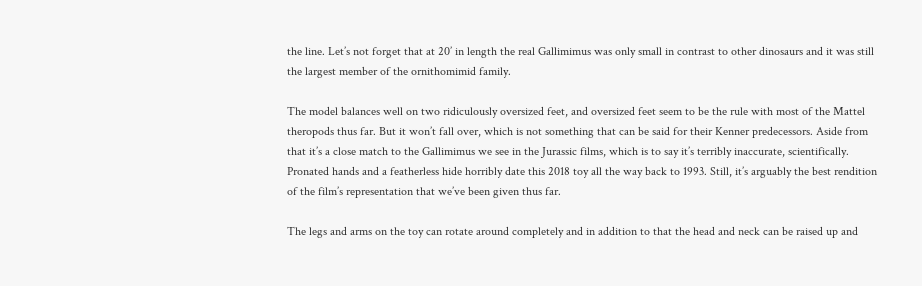the line. Let’s not forget that at 20’ in length the real Gallimimus was only small in contrast to other dinosaurs and it was still the largest member of the ornithomimid family.

The model balances well on two ridiculously oversized feet, and oversized feet seem to be the rule with most of the Mattel theropods thus far. But it won’t fall over, which is not something that can be said for their Kenner predecessors. Aside from that it’s a close match to the Gallimimus we see in the Jurassic films, which is to say it’s terribly inaccurate, scientifically. Pronated hands and a featherless hide horribly date this 2018 toy all the way back to 1993. Still, it’s arguably the best rendition of the film’s representation that we’ve been given thus far.

The legs and arms on the toy can rotate around completely and in addition to that the head and neck can be raised up and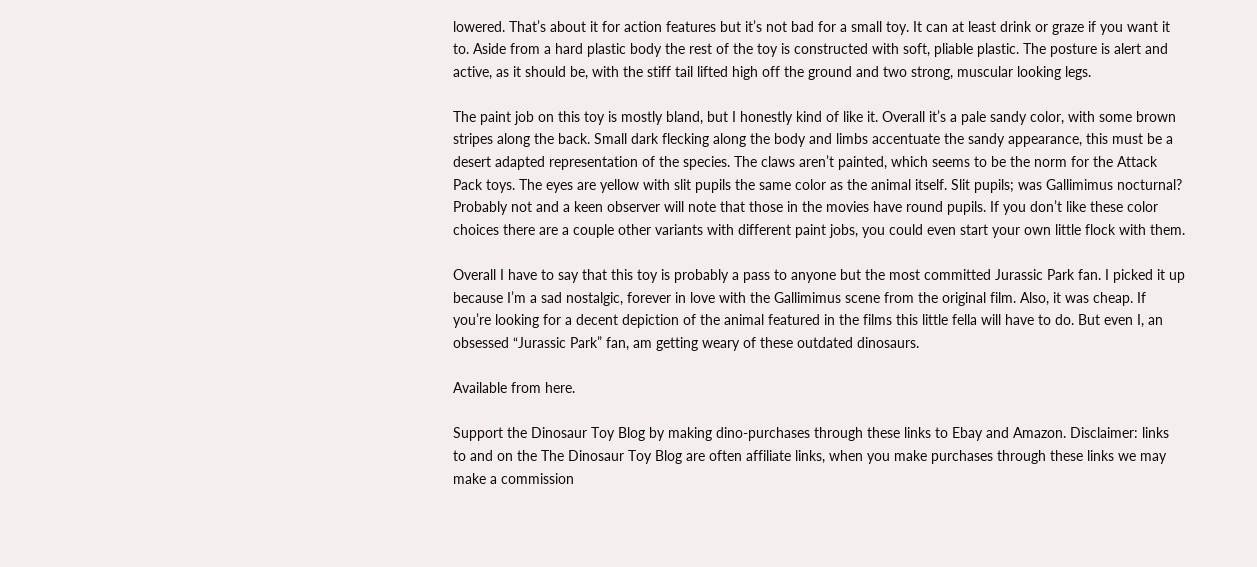lowered. That’s about it for action features but it’s not bad for a small toy. It can at least drink or graze if you want it to. Aside from a hard plastic body the rest of the toy is constructed with soft, pliable plastic. The posture is alert and active, as it should be, with the stiff tail lifted high off the ground and two strong, muscular looking legs.

The paint job on this toy is mostly bland, but I honestly kind of like it. Overall it’s a pale sandy color, with some brown stripes along the back. Small dark flecking along the body and limbs accentuate the sandy appearance, this must be a desert adapted representation of the species. The claws aren’t painted, which seems to be the norm for the Attack Pack toys. The eyes are yellow with slit pupils the same color as the animal itself. Slit pupils; was Gallimimus nocturnal? Probably not and a keen observer will note that those in the movies have round pupils. If you don’t like these color choices there are a couple other variants with different paint jobs, you could even start your own little flock with them.

Overall I have to say that this toy is probably a pass to anyone but the most committed Jurassic Park fan. I picked it up because I’m a sad nostalgic, forever in love with the Gallimimus scene from the original film. Also, it was cheap. If you’re looking for a decent depiction of the animal featured in the films this little fella will have to do. But even I, an obsessed “Jurassic Park” fan, am getting weary of these outdated dinosaurs.

Available from here.

Support the Dinosaur Toy Blog by making dino-purchases through these links to Ebay and Amazon. Disclaimer: links to and on the The Dinosaur Toy Blog are often affiliate links, when you make purchases through these links we may make a commission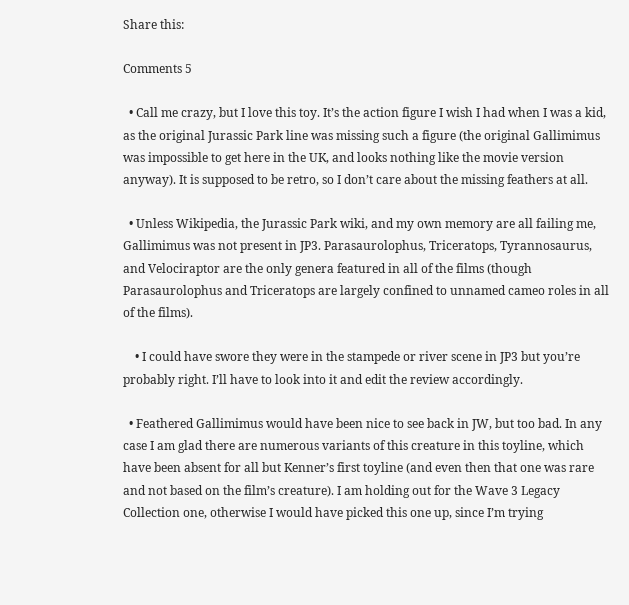Share this:

Comments 5

  • Call me crazy, but I love this toy. It’s the action figure I wish I had when I was a kid, as the original Jurassic Park line was missing such a figure (the original Gallimimus was impossible to get here in the UK, and looks nothing like the movie version anyway). It is supposed to be retro, so I don’t care about the missing feathers at all.

  • Unless Wikipedia, the Jurassic Park wiki, and my own memory are all failing me, Gallimimus was not present in JP3. Parasaurolophus, Triceratops, Tyrannosaurus, and Velociraptor are the only genera featured in all of the films (though Parasaurolophus and Triceratops are largely confined to unnamed cameo roles in all of the films).

    • I could have swore they were in the stampede or river scene in JP3 but you’re probably right. I’ll have to look into it and edit the review accordingly.

  • Feathered Gallimimus would have been nice to see back in JW, but too bad. In any case I am glad there are numerous variants of this creature in this toyline, which have been absent for all but Kenner’s first toyline (and even then that one was rare and not based on the film’s creature). I am holding out for the Wave 3 Legacy Collection one, otherwise I would have picked this one up, since I’m trying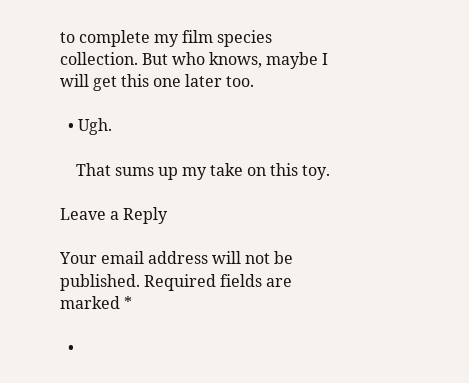to complete my film species collection. But who knows, maybe I will get this one later too.

  • Ugh.

    That sums up my take on this toy.

Leave a Reply

Your email address will not be published. Required fields are marked *

  •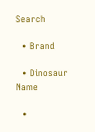Search

  • Brand

  • Dinosaur Name

  •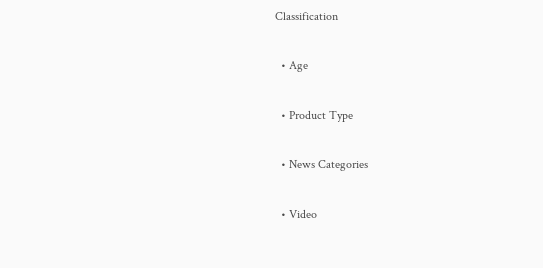Classification

  • Age

  • Product Type

  • News Categories

  • Video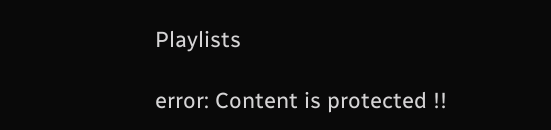Playlists

error: Content is protected !!